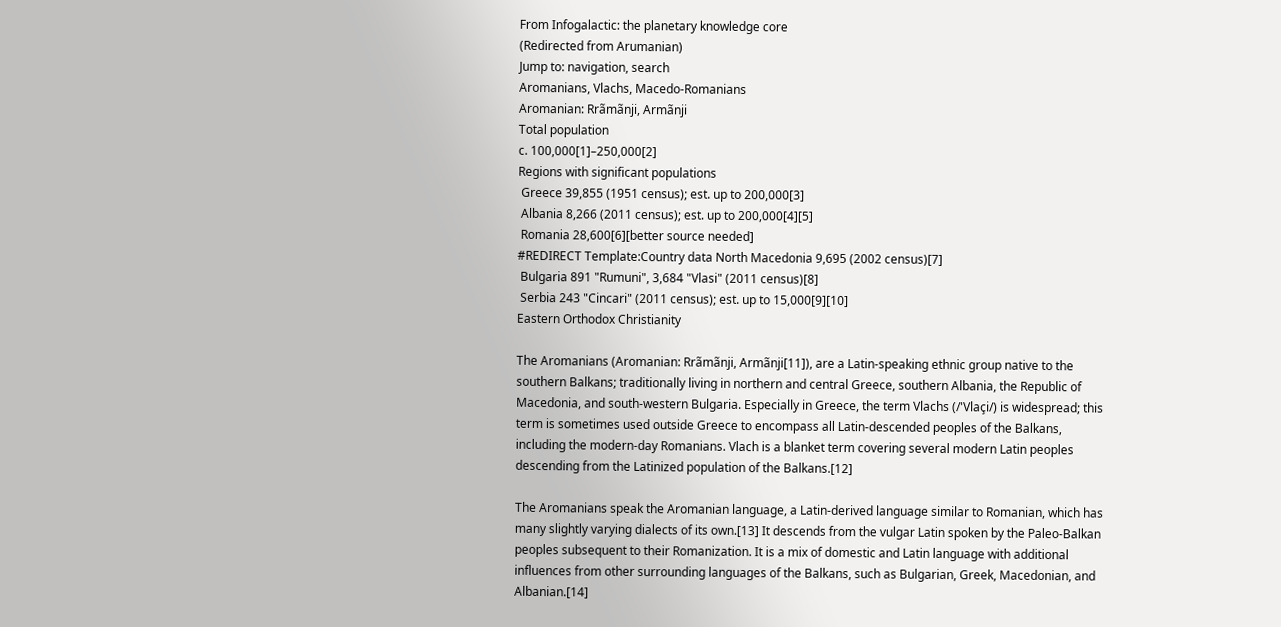From Infogalactic: the planetary knowledge core
(Redirected from Arumanian)
Jump to: navigation, search
Aromanians, Vlachs, Macedo-Romanians
Aromanian: Rrãmãnji, Armãnji
Total population
c. 100,000[1]–250,000[2]
Regions with significant populations
 Greece 39,855 (1951 census); est. up to 200,000[3]
 Albania 8,266 (2011 census); est. up to 200,000[4][5]
 Romania 28,600[6][better source needed]
#REDIRECT Template:Country data North Macedonia 9,695 (2002 census)[7]
 Bulgaria 891 "Rumuni", 3,684 "Vlasi" (2011 census)[8]
 Serbia 243 "Cincari" (2011 census); est. up to 15,000[9][10]
Eastern Orthodox Christianity

The Aromanians (Aromanian: Rrãmãnji, Armãnji[11]), are a Latin-speaking ethnic group native to the southern Balkans; traditionally living in northern and central Greece, southern Albania, the Republic of Macedonia, and south-western Bulgaria. Especially in Greece, the term Vlachs (/'Vlaçi/) is widespread; this term is sometimes used outside Greece to encompass all Latin-descended peoples of the Balkans, including the modern-day Romanians. Vlach is a blanket term covering several modern Latin peoples descending from the Latinized population of the Balkans.[12]

The Aromanians speak the Aromanian language, a Latin-derived language similar to Romanian, which has many slightly varying dialects of its own.[13] It descends from the vulgar Latin spoken by the Paleo-Balkan peoples subsequent to their Romanization. It is a mix of domestic and Latin language with additional influences from other surrounding languages of the Balkans, such as Bulgarian, Greek, Macedonian, and Albanian.[14]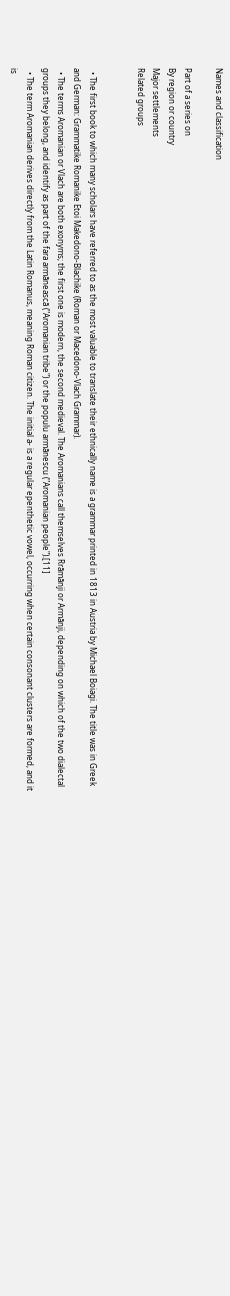Names and classification

Part of a series on
By region or country
Major settlements
Related groups


  • The first book to which many scholars have referred to as the most valuable to translate their ethnically name is a grammar printed in 1813 in Austria by Michael Boiagi. The title was in Greek and German: Grammatike Romanike Etoi Makedono-Blachike (Roman or Macedono-Vlach Grammar).
  • The terms Aromanian or Vlach are both exonyms; the first one is modern, the second medieval. The Aromanians call themselves Rrãmãnji or Armãnji, depending on which of the two dialectal groups they belong, and identify as part of the fara armãneascã ("Aromanian tribe") or the populu armãnescu ("Aromanian people").[11]
  • The term Aromanian derives directly from the Latin Romanus, meaning Roman citizen. The initial a- is a regular epenthetic vowel, occurring when certain consonant clusters are formed, and it is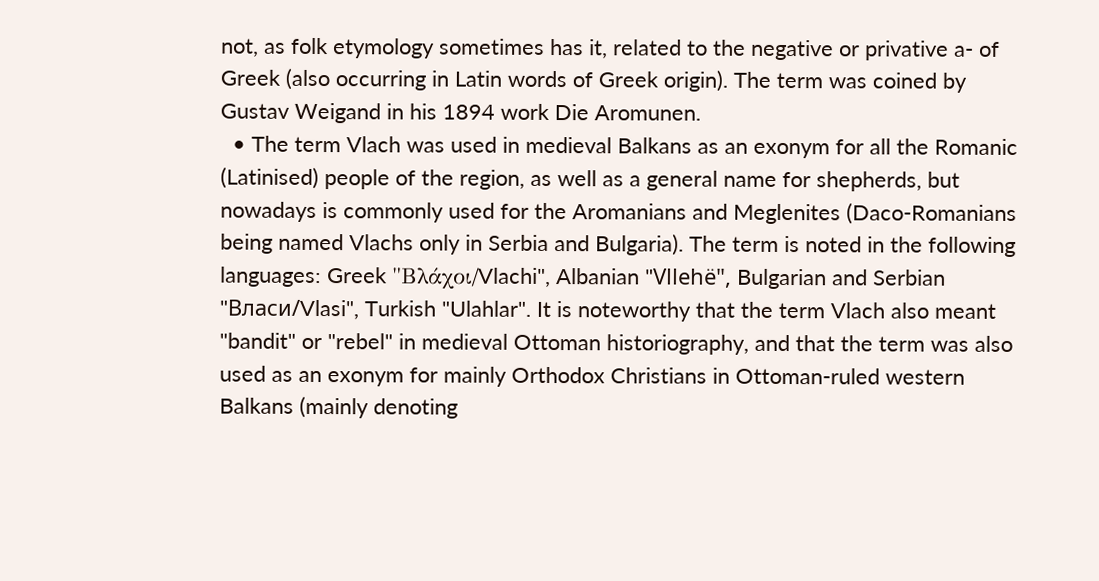not, as folk etymology sometimes has it, related to the negative or privative a- of Greek (also occurring in Latin words of Greek origin). The term was coined by Gustav Weigand in his 1894 work Die Aromunen.
  • The term Vlach was used in medieval Balkans as an exonym for all the Romanic (Latinised) people of the region, as well as a general name for shepherds, but nowadays is commonly used for the Aromanians and Meglenites (Daco-Romanians being named Vlachs only in Serbia and Bulgaria). The term is noted in the following languages: Greek "Βλάχοι/Vlachi", Albanian "Vllehë", Bulgarian and Serbian "Bласи/Vlasi", Turkish "Ulahlar". It is noteworthy that the term Vlach also meant "bandit" or "rebel" in medieval Ottoman historiography, and that the term was also used as an exonym for mainly Orthodox Christians in Ottoman-ruled western Balkans (mainly denoting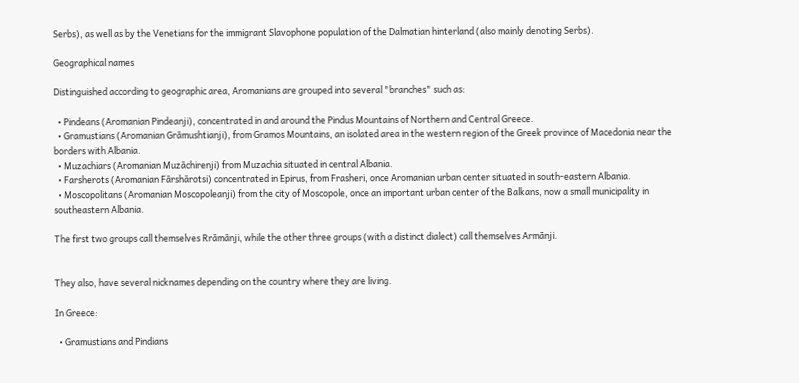Serbs), as well as by the Venetians for the immigrant Slavophone population of the Dalmatian hinterland (also mainly denoting Serbs).

Geographical names

Distinguished according to geographic area, Aromanians are grouped into several "branches" such as:

  • Pindeans (Aromanian Pindeanji), concentrated in and around the Pindus Mountains of Northern and Central Greece.
  • Gramustians (Aromanian Grãmushtianji), from Gramos Mountains, an isolated area in the western region of the Greek province of Macedonia near the borders with Albania.
  • Muzachiars (Aromanian Muzãchirenji) from Muzachia situated in central Albania.
  • Farsherots (Aromanian Fãrshãrotsi) concentrated in Epirus, from Frasheri, once Aromanian urban center situated in south-eastern Albania.
  • Moscopolitans (Aromanian Moscopoleanji) from the city of Moscopole, once an important urban center of the Balkans, now a small municipality in southeastern Albania.

The first two groups call themselves Rrãmãnji, while the other three groups (with a distinct dialect) call themselves Armãnji.


They also, have several nicknames depending on the country where they are living.

In Greece:

  • Gramustians and Pindians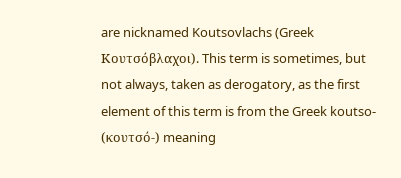are nicknamed Koutsovlachs (Greek Κουτσόβλαχοι). This term is sometimes, but not always, taken as derogatory, as the first element of this term is from the Greek koutso- (κουτσό-) meaning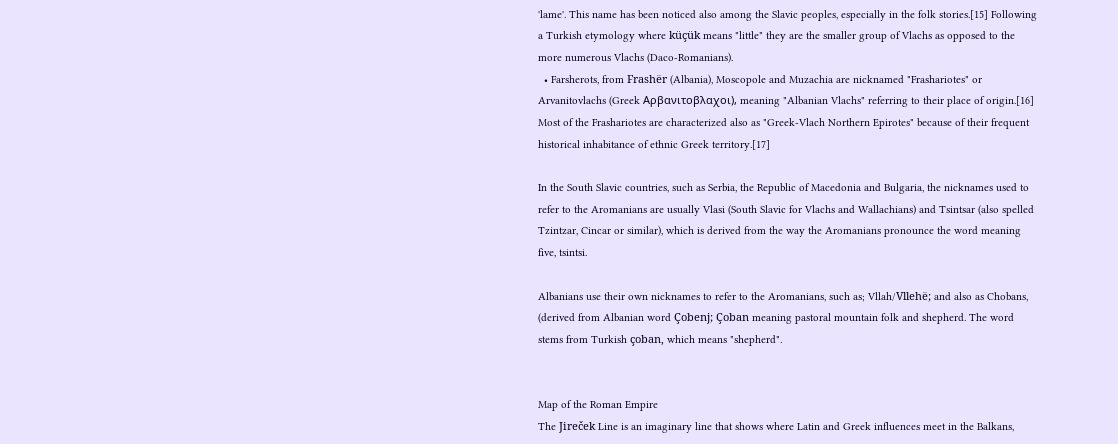'lame'. This name has been noticed also among the Slavic peoples, especially in the folk stories.[15] Following a Turkish etymology where küçük means "little" they are the smaller group of Vlachs as opposed to the more numerous Vlachs (Daco-Romanians).
  • Farsherots, from Frashër (Albania), Moscopole and Muzachia are nicknamed "Frashariotes" or Arvanitovlachs (Greek Αρβανιτοβλαχοι), meaning "Albanian Vlachs" referring to their place of origin.[16] Most of the Frashariotes are characterized also as "Greek-Vlach Northern Epirotes" because of their frequent historical inhabitance of ethnic Greek territory.[17]

In the South Slavic countries, such as Serbia, the Republic of Macedonia and Bulgaria, the nicknames used to refer to the Aromanians are usually Vlasi (South Slavic for Vlachs and Wallachians) and Tsintsar (also spelled Tzintzar, Cincar or similar), which is derived from the way the Aromanians pronounce the word meaning five, tsintsi.

Albanians use their own nicknames to refer to the Aromanians, such as; Vllah/Vllehë; and also as Chobans, (derived from Albanian word Çobenj; Çoban meaning pastoral mountain folk and shepherd. The word stems from Turkish çoban, which means "shepherd".


Map of the Roman Empire
The Jireček Line is an imaginary line that shows where Latin and Greek influences meet in the Balkans,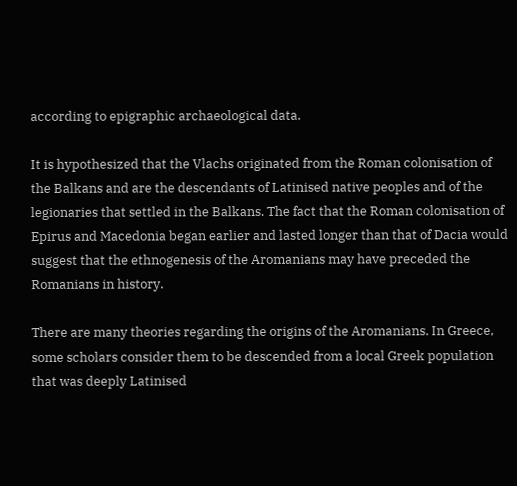according to epigraphic archaeological data.

It is hypothesized that the Vlachs originated from the Roman colonisation of the Balkans and are the descendants of Latinised native peoples and of the legionaries that settled in the Balkans. The fact that the Roman colonisation of Epirus and Macedonia began earlier and lasted longer than that of Dacia would suggest that the ethnogenesis of the Aromanians may have preceded the Romanians in history.

There are many theories regarding the origins of the Aromanians. In Greece, some scholars consider them to be descended from a local Greek population that was deeply Latinised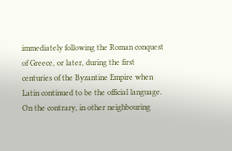immediately following the Roman conquest of Greece, or later, during the first centuries of the Byzantine Empire when Latin continued to be the official language. On the contrary, in other neighbouring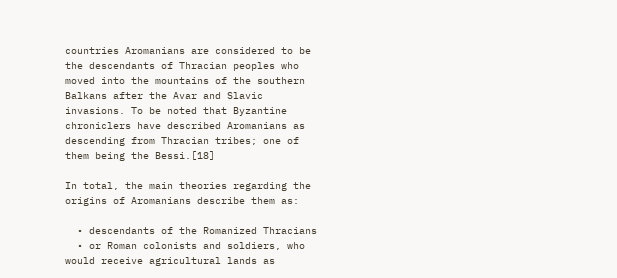countries Aromanians are considered to be the descendants of Thracian peoples who moved into the mountains of the southern Balkans after the Avar and Slavic invasions. To be noted that Byzantine chroniclers have described Aromanians as descending from Thracian tribes; one of them being the Bessi.[18]

In total, the main theories regarding the origins of Aromanians describe them as:

  • descendants of the Romanized Thracians
  • or Roman colonists and soldiers, who would receive agricultural lands as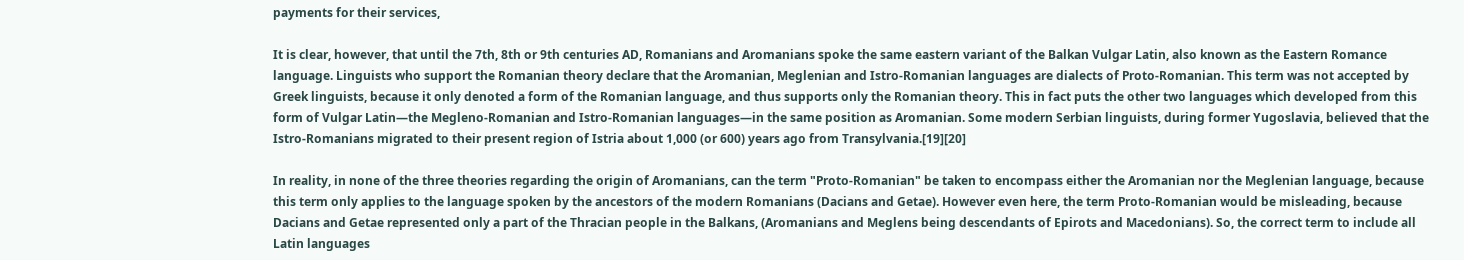payments for their services,

It is clear, however, that until the 7th, 8th or 9th centuries AD, Romanians and Aromanians spoke the same eastern variant of the Balkan Vulgar Latin, also known as the Eastern Romance language. Linguists who support the Romanian theory declare that the Aromanian, Meglenian and Istro-Romanian languages are dialects of Proto-Romanian. This term was not accepted by Greek linguists, because it only denoted a form of the Romanian language, and thus supports only the Romanian theory. This in fact puts the other two languages which developed from this form of Vulgar Latin—the Megleno-Romanian and Istro-Romanian languages—in the same position as Aromanian. Some modern Serbian linguists, during former Yugoslavia, believed that the Istro-Romanians migrated to their present region of Istria about 1,000 (or 600) years ago from Transylvania.[19][20]

In reality, in none of the three theories regarding the origin of Aromanians, can the term "Proto-Romanian" be taken to encompass either the Aromanian nor the Meglenian language, because this term only applies to the language spoken by the ancestors of the modern Romanians (Dacians and Getae). However even here, the term Proto-Romanian would be misleading, because Dacians and Getae represented only a part of the Thracian people in the Balkans, (Aromanians and Meglens being descendants of Epirots and Macedonians). So, the correct term to include all Latin languages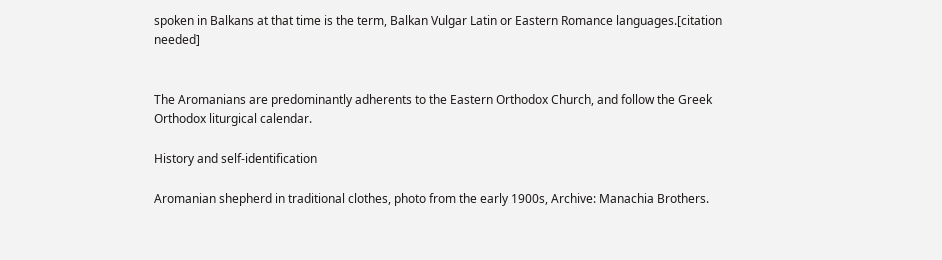spoken in Balkans at that time is the term, Balkan Vulgar Latin or Eastern Romance languages.[citation needed]


The Aromanians are predominantly adherents to the Eastern Orthodox Church, and follow the Greek Orthodox liturgical calendar.

History and self-identification

Aromanian shepherd in traditional clothes, photo from the early 1900s, Archive: Manachia Brothers.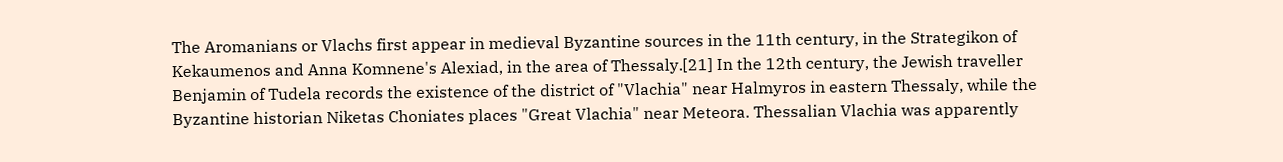The Aromanians or Vlachs first appear in medieval Byzantine sources in the 11th century, in the Strategikon of Kekaumenos and Anna Komnene's Alexiad, in the area of Thessaly.[21] In the 12th century, the Jewish traveller Benjamin of Tudela records the existence of the district of "Vlachia" near Halmyros in eastern Thessaly, while the Byzantine historian Niketas Choniates places "Great Vlachia" near Meteora. Thessalian Vlachia was apparently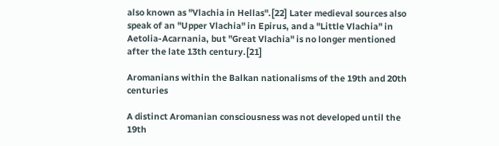also known as "Vlachia in Hellas".[22] Later medieval sources also speak of an "Upper Vlachia" in Epirus, and a "Little Vlachia" in Aetolia-Acarnania, but "Great Vlachia" is no longer mentioned after the late 13th century.[21]

Aromanians within the Balkan nationalisms of the 19th and 20th centuries

A distinct Aromanian consciousness was not developed until the 19th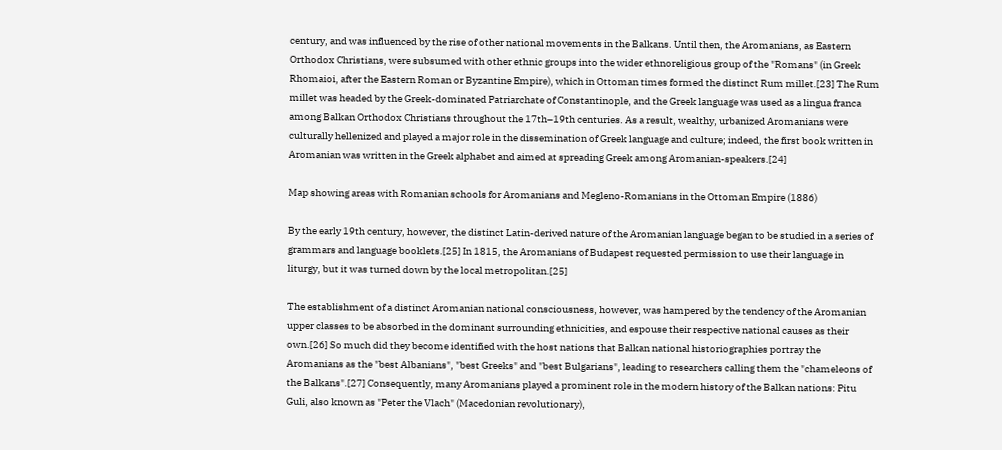century, and was influenced by the rise of other national movements in the Balkans. Until then, the Aromanians, as Eastern Orthodox Christians, were subsumed with other ethnic groups into the wider ethnoreligious group of the "Romans" (in Greek Rhomaioi, after the Eastern Roman or Byzantine Empire), which in Ottoman times formed the distinct Rum millet.[23] The Rum millet was headed by the Greek-dominated Patriarchate of Constantinople, and the Greek language was used as a lingua franca among Balkan Orthodox Christians throughout the 17th–19th centuries. As a result, wealthy, urbanized Aromanians were culturally hellenized and played a major role in the dissemination of Greek language and culture; indeed, the first book written in Aromanian was written in the Greek alphabet and aimed at spreading Greek among Aromanian-speakers.[24]

Map showing areas with Romanian schools for Aromanians and Megleno-Romanians in the Ottoman Empire (1886)

By the early 19th century, however, the distinct Latin-derived nature of the Aromanian language began to be studied in a series of grammars and language booklets.[25] In 1815, the Aromanians of Budapest requested permission to use their language in liturgy, but it was turned down by the local metropolitan.[25]

The establishment of a distinct Aromanian national consciousness, however, was hampered by the tendency of the Aromanian upper classes to be absorbed in the dominant surrounding ethnicities, and espouse their respective national causes as their own.[26] So much did they become identified with the host nations that Balkan national historiographies portray the Aromanians as the "best Albanians", "best Greeks" and "best Bulgarians", leading to researchers calling them the "chameleons of the Balkans".[27] Consequently, many Aromanians played a prominent role in the modern history of the Balkan nations: Pitu Guli, also known as "Peter the Vlach" (Macedonian revolutionary),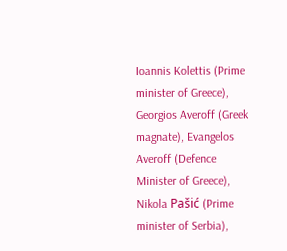Ioannis Kolettis (Prime minister of Greece), Georgios Averoff (Greek magnate), Evangelos Averoff (Defence Minister of Greece), Nikola Pašić (Prime minister of Serbia),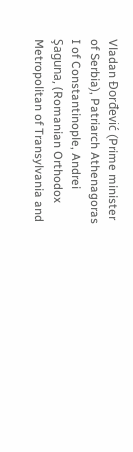Vladan Đorđević (Prime minister of Serbia), Patriarch Athenagoras I of Constantinople, Andrei Şaguna, (Romanian Orthodox Metropolitan of Transylvania and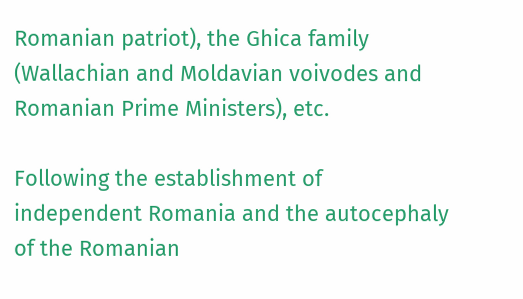Romanian patriot), the Ghica family (Wallachian and Moldavian voivodes and Romanian Prime Ministers), etc.

Following the establishment of independent Romania and the autocephaly of the Romanian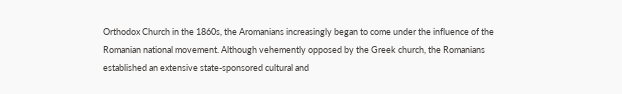Orthodox Church in the 1860s, the Aromanians increasingly began to come under the influence of the Romanian national movement. Although vehemently opposed by the Greek church, the Romanians established an extensive state-sponsored cultural and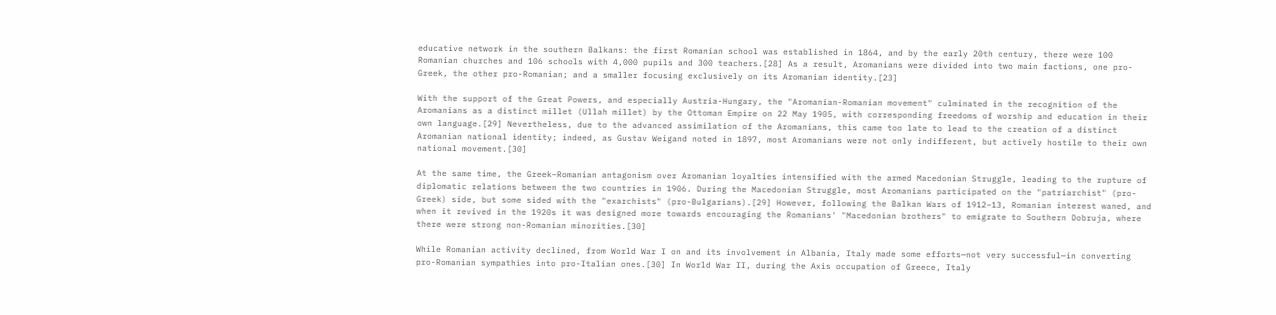educative network in the southern Balkans: the first Romanian school was established in 1864, and by the early 20th century, there were 100 Romanian churches and 106 schools with 4,000 pupils and 300 teachers.[28] As a result, Aromanians were divided into two main factions, one pro-Greek, the other pro-Romanian; and a smaller focusing exclusively on its Aromanian identity.[23]

With the support of the Great Powers, and especially Austria-Hungary, the "Aromanian-Romanian movement" culminated in the recognition of the Aromanians as a distinct millet (Ullah millet) by the Ottoman Empire on 22 May 1905, with corresponding freedoms of worship and education in their own language.[29] Nevertheless, due to the advanced assimilation of the Aromanians, this came too late to lead to the creation of a distinct Aromanian national identity; indeed, as Gustav Weigand noted in 1897, most Aromanians were not only indifferent, but actively hostile to their own national movement.[30]

At the same time, the Greek–Romanian antagonism over Aromanian loyalties intensified with the armed Macedonian Struggle, leading to the rupture of diplomatic relations between the two countries in 1906. During the Macedonian Struggle, most Aromanians participated on the "patriarchist" (pro-Greek) side, but some sided with the "exarchists" (pro-Bulgarians).[29] However, following the Balkan Wars of 1912–13, Romanian interest waned, and when it revived in the 1920s it was designed more towards encouraging the Romanians' "Macedonian brothers" to emigrate to Southern Dobruja, where there were strong non-Romanian minorities.[30]

While Romanian activity declined, from World War I on and its involvement in Albania, Italy made some efforts—not very successful—in converting pro-Romanian sympathies into pro-Italian ones.[30] In World War II, during the Axis occupation of Greece, Italy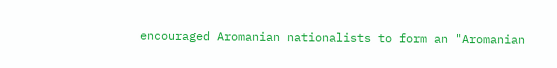encouraged Aromanian nationalists to form an "Aromanian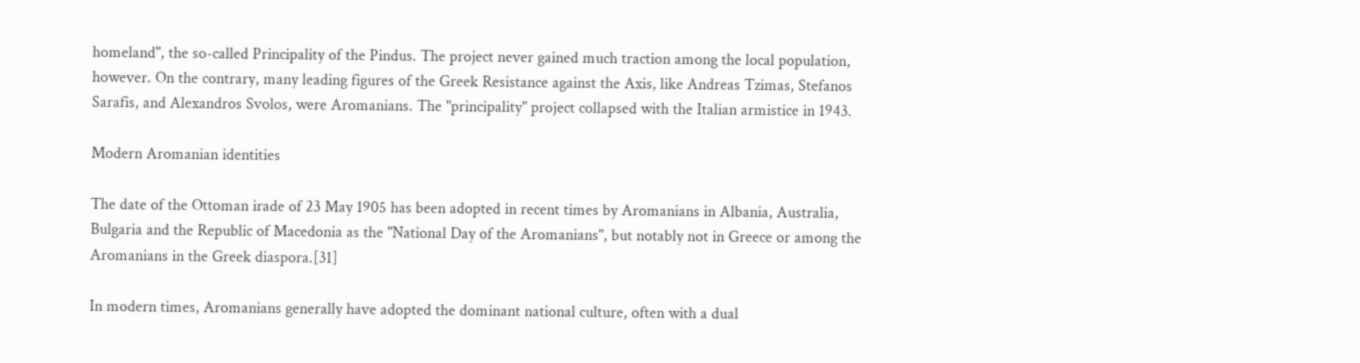homeland", the so-called Principality of the Pindus. The project never gained much traction among the local population, however. On the contrary, many leading figures of the Greek Resistance against the Axis, like Andreas Tzimas, Stefanos Sarafis, and Alexandros Svolos, were Aromanians. The "principality" project collapsed with the Italian armistice in 1943.

Modern Aromanian identities

The date of the Ottoman irade of 23 May 1905 has been adopted in recent times by Aromanians in Albania, Australia, Bulgaria and the Republic of Macedonia as the "National Day of the Aromanians", but notably not in Greece or among the Aromanians in the Greek diaspora.[31]

In modern times, Aromanians generally have adopted the dominant national culture, often with a dual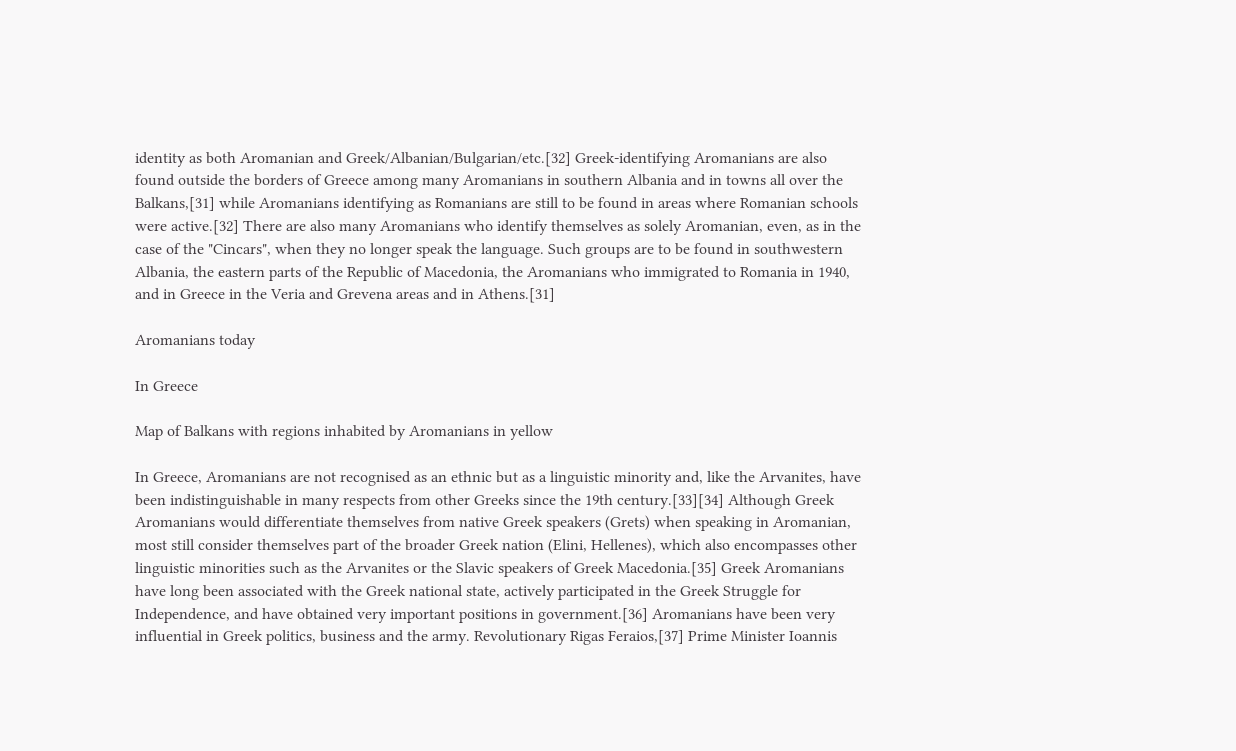identity as both Aromanian and Greek/Albanian/Bulgarian/etc.[32] Greek-identifying Aromanians are also found outside the borders of Greece among many Aromanians in southern Albania and in towns all over the Balkans,[31] while Aromanians identifying as Romanians are still to be found in areas where Romanian schools were active.[32] There are also many Aromanians who identify themselves as solely Aromanian, even, as in the case of the "Cincars", when they no longer speak the language. Such groups are to be found in southwestern Albania, the eastern parts of the Republic of Macedonia, the Aromanians who immigrated to Romania in 1940, and in Greece in the Veria and Grevena areas and in Athens.[31]

Aromanians today

In Greece

Map of Balkans with regions inhabited by Aromanians in yellow

In Greece, Aromanians are not recognised as an ethnic but as a linguistic minority and, like the Arvanites, have been indistinguishable in many respects from other Greeks since the 19th century.[33][34] Although Greek Aromanians would differentiate themselves from native Greek speakers (Grets) when speaking in Aromanian, most still consider themselves part of the broader Greek nation (Elini, Hellenes), which also encompasses other linguistic minorities such as the Arvanites or the Slavic speakers of Greek Macedonia.[35] Greek Aromanians have long been associated with the Greek national state, actively participated in the Greek Struggle for Independence, and have obtained very important positions in government.[36] Aromanians have been very influential in Greek politics, business and the army. Revolutionary Rigas Feraios,[37] Prime Minister Ioannis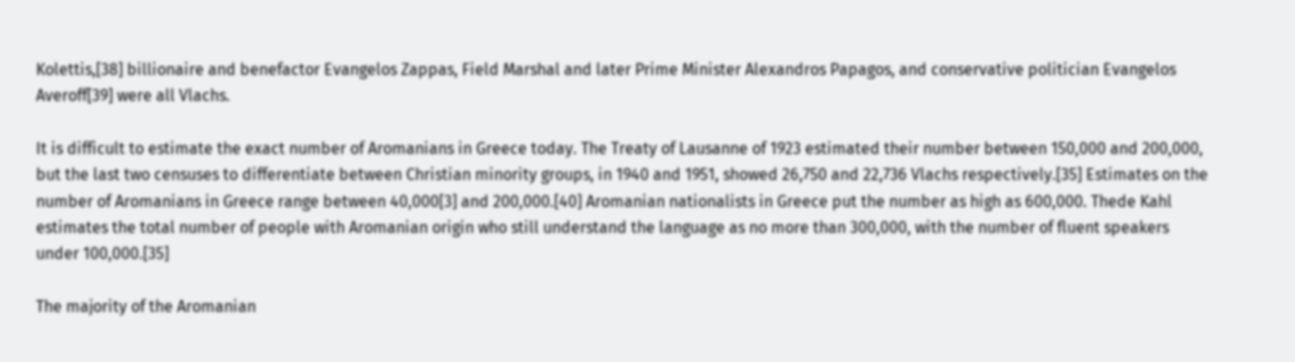Kolettis,[38] billionaire and benefactor Evangelos Zappas, Field Marshal and later Prime Minister Alexandros Papagos, and conservative politician Evangelos Averoff[39] were all Vlachs.

It is difficult to estimate the exact number of Aromanians in Greece today. The Treaty of Lausanne of 1923 estimated their number between 150,000 and 200,000, but the last two censuses to differentiate between Christian minority groups, in 1940 and 1951, showed 26,750 and 22,736 Vlachs respectively.[35] Estimates on the number of Aromanians in Greece range between 40,000[3] and 200,000.[40] Aromanian nationalists in Greece put the number as high as 600,000. Thede Kahl estimates the total number of people with Aromanian origin who still understand the language as no more than 300,000, with the number of fluent speakers under 100,000.[35]

The majority of the Aromanian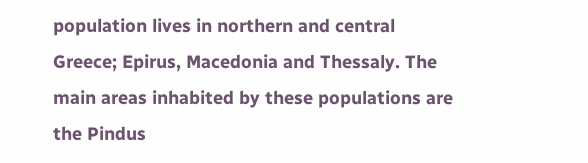population lives in northern and central Greece; Epirus, Macedonia and Thessaly. The main areas inhabited by these populations are the Pindus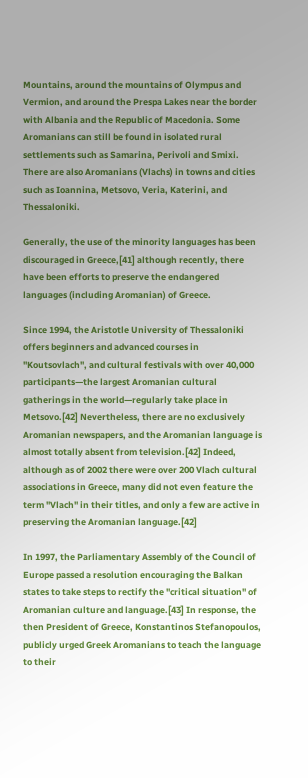Mountains, around the mountains of Olympus and Vermion, and around the Prespa Lakes near the border with Albania and the Republic of Macedonia. Some Aromanians can still be found in isolated rural settlements such as Samarina, Perivoli and Smixi. There are also Aromanians (Vlachs) in towns and cities such as Ioannina, Metsovo, Veria, Katerini, and Thessaloniki.

Generally, the use of the minority languages has been discouraged in Greece,[41] although recently, there have been efforts to preserve the endangered languages (including Aromanian) of Greece.

Since 1994, the Aristotle University of Thessaloniki offers beginners and advanced courses in "Koutsovlach", and cultural festivals with over 40,000 participants—the largest Aromanian cultural gatherings in the world—regularly take place in Metsovo.[42] Nevertheless, there are no exclusively Aromanian newspapers, and the Aromanian language is almost totally absent from television.[42] Indeed, although as of 2002 there were over 200 Vlach cultural associations in Greece, many did not even feature the term "Vlach" in their titles, and only a few are active in preserving the Aromanian language.[42]

In 1997, the Parliamentary Assembly of the Council of Europe passed a resolution encouraging the Balkan states to take steps to rectify the "critical situation" of Aromanian culture and language.[43] In response, the then President of Greece, Konstantinos Stefanopoulos, publicly urged Greek Aromanians to teach the language to their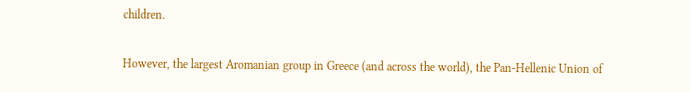children.

However, the largest Aromanian group in Greece (and across the world), the Pan-Hellenic Union of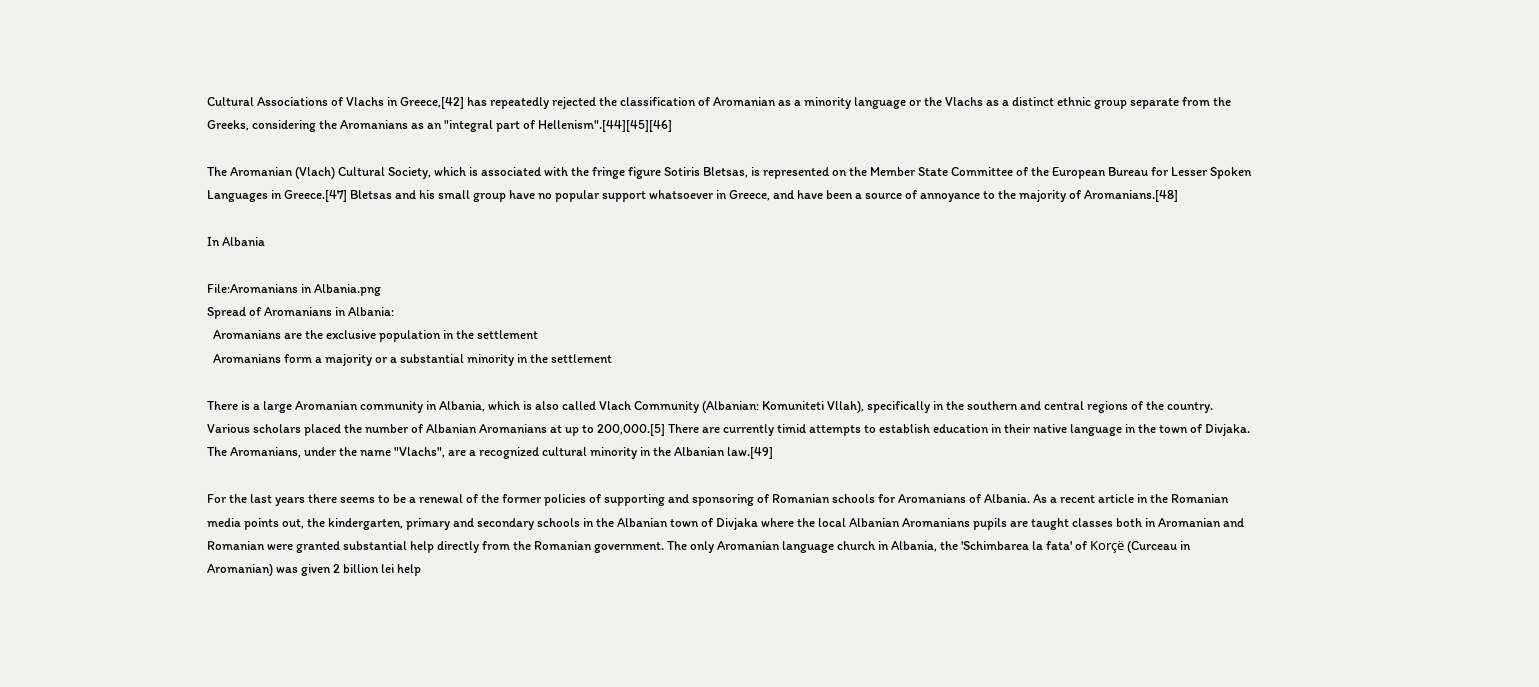Cultural Associations of Vlachs in Greece,[42] has repeatedly rejected the classification of Aromanian as a minority language or the Vlachs as a distinct ethnic group separate from the Greeks, considering the Aromanians as an "integral part of Hellenism".[44][45][46]

The Aromanian (Vlach) Cultural Society, which is associated with the fringe figure Sotiris Bletsas, is represented on the Member State Committee of the European Bureau for Lesser Spoken Languages in Greece.[47] Bletsas and his small group have no popular support whatsoever in Greece, and have been a source of annoyance to the majority of Aromanians.[48]

In Albania

File:Aromanians in Albania.png
Spread of Aromanians in Albania:
  Aromanians are the exclusive population in the settlement
  Aromanians form a majority or a substantial minority in the settlement

There is a large Aromanian community in Albania, which is also called Vlach Community (Albanian: Komuniteti Vllah), specifically in the southern and central regions of the country. Various scholars placed the number of Albanian Aromanians at up to 200,000.[5] There are currently timid attempts to establish education in their native language in the town of Divjaka. The Aromanians, under the name "Vlachs", are a recognized cultural minority in the Albanian law.[49]

For the last years there seems to be a renewal of the former policies of supporting and sponsoring of Romanian schools for Aromanians of Albania. As a recent article in the Romanian media points out, the kindergarten, primary and secondary schools in the Albanian town of Divjaka where the local Albanian Aromanians pupils are taught classes both in Aromanian and Romanian were granted substantial help directly from the Romanian government. The only Aromanian language church in Albania, the 'Schimbarea la fata' of Korçë (Curceau in Aromanian) was given 2 billion lei help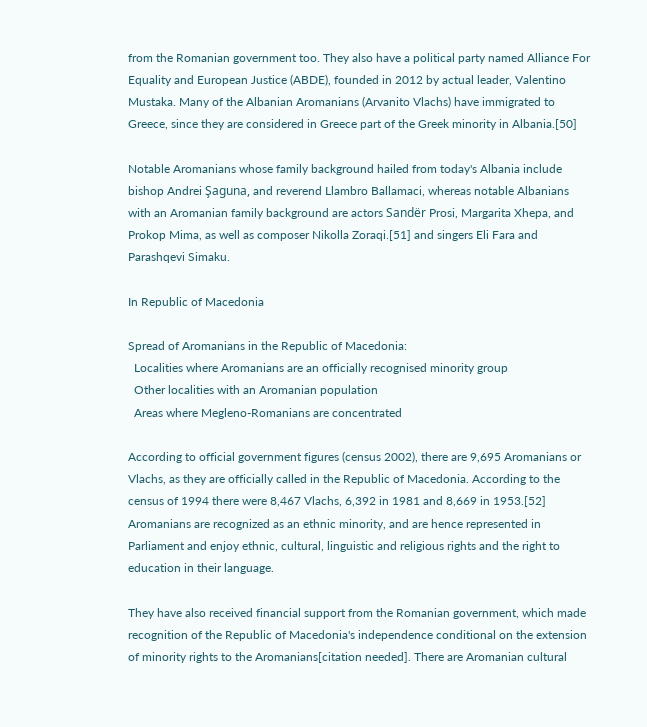from the Romanian government too. They also have a political party named Alliance For Equality and European Justice (ABDE), founded in 2012 by actual leader, Valentino Mustaka. Many of the Albanian Aromanians (Arvanito Vlachs) have immigrated to Greece, since they are considered in Greece part of the Greek minority in Albania.[50]

Notable Aromanians whose family background hailed from today's Albania include bishop Andrei Şaguna, and reverend Llambro Ballamaci, whereas notable Albanians with an Aromanian family background are actors Sandër Prosi, Margarita Xhepa, and Prokop Mima, as well as composer Nikolla Zoraqi.[51] and singers Eli Fara and Parashqevi Simaku.

In Republic of Macedonia

Spread of Aromanians in the Republic of Macedonia:
  Localities where Aromanians are an officially recognised minority group
  Other localities with an Aromanian population
  Areas where Megleno-Romanians are concentrated

According to official government figures (census 2002), there are 9,695 Aromanians or Vlachs, as they are officially called in the Republic of Macedonia. According to the census of 1994 there were 8,467 Vlachs, 6,392 in 1981 and 8,669 in 1953.[52] Aromanians are recognized as an ethnic minority, and are hence represented in Parliament and enjoy ethnic, cultural, linguistic and religious rights and the right to education in their language.

They have also received financial support from the Romanian government, which made recognition of the Republic of Macedonia's independence conditional on the extension of minority rights to the Aromanians[citation needed]. There are Aromanian cultural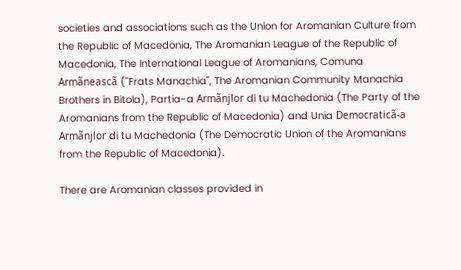societies and associations such as the Union for Aromanian Culture from the Republic of Macedonia, The Aromanian League of the Republic of Macedonia, The International League of Aromanians, Comuna Armãneascã ("Frats Manachia", The Aromanian Community Manachia Brothers in Bitola), Partia-a Armãnjlor di tu Machedonia (The Party of the Aromanians from the Republic of Macedonia) and Unia Democraticã-a Armãnjlor di tu Machedonia (The Democratic Union of the Aromanians from the Republic of Macedonia).

There are Aromanian classes provided in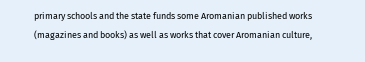primary schools and the state funds some Aromanian published works (magazines and books) as well as works that cover Aromanian culture,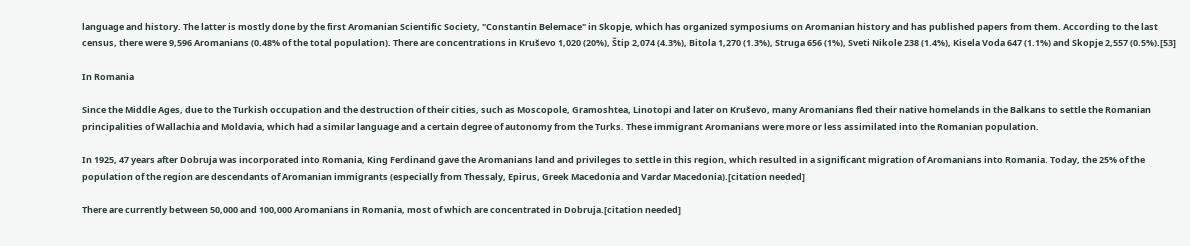language and history. The latter is mostly done by the first Aromanian Scientific Society, "Constantin Belemace" in Skopje, which has organized symposiums on Aromanian history and has published papers from them. According to the last census, there were 9,596 Aromanians (0.48% of the total population). There are concentrations in Kruševo 1,020 (20%), Štip 2,074 (4.3%), Bitola 1,270 (1.3%), Struga 656 (1%), Sveti Nikole 238 (1.4%), Kisela Voda 647 (1.1%) and Skopje 2,557 (0.5%).[53]

In Romania

Since the Middle Ages, due to the Turkish occupation and the destruction of their cities, such as Moscopole, Gramoshtea, Linotopi and later on Kruševo, many Aromanians fled their native homelands in the Balkans to settle the Romanian principalities of Wallachia and Moldavia, which had a similar language and a certain degree of autonomy from the Turks. These immigrant Aromanians were more or less assimilated into the Romanian population.

In 1925, 47 years after Dobruja was incorporated into Romania, King Ferdinand gave the Aromanians land and privileges to settle in this region, which resulted in a significant migration of Aromanians into Romania. Today, the 25% of the population of the region are descendants of Aromanian immigrants (especially from Thessaly, Epirus, Greek Macedonia and Vardar Macedonia).[citation needed]

There are currently between 50,000 and 100,000 Aromanians in Romania, most of which are concentrated in Dobruja.[citation needed]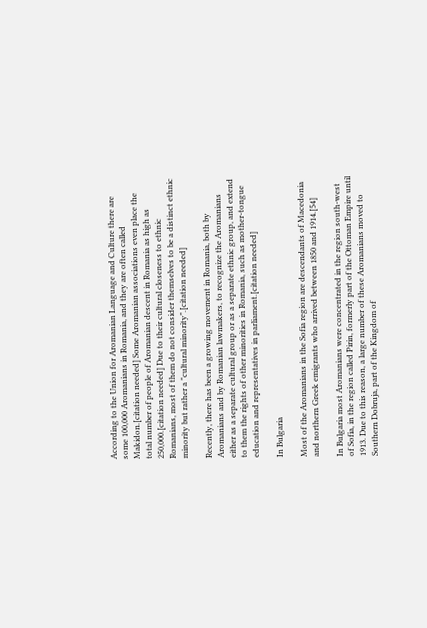According to the Union for Aromanian Language and Culture there are some 100,000 Aromanians in Romania, and they are often called Makidon.[citation needed] Some Aromanian associations even place the total number of people of Aromanian descent in Romania as high as 250,000.[citation needed] Due to their cultural closeness to ethnic Romanians, most of them do not consider themselves to be a distinct ethnic minority but rather a "cultural minority".[citation needed]

Recently, there has been a growing movement in Romania, both by Aromanians and by Romanian lawmakers, to recognize the Aromanians either as a separate cultural group or as a separate ethnic group, and extend to them the rights of other minorities in Romania, such as mother-tongue education and representatives in parliament.[citation needed]

In Bulgaria

Most of the Aromanians in the Sofia region are descendants of Macedonia and northern Greek emigrants who arrived between 1850 and 1914.[54]

In Bulgaria most Aromanians were concentrated in the region south-west of Sofia, in the region called Pirin, formerly part of the Ottoman Empire until 1913. Due to this reason, a large number of these Aromanians moved to Southern Dobruja, part of the Kingdom of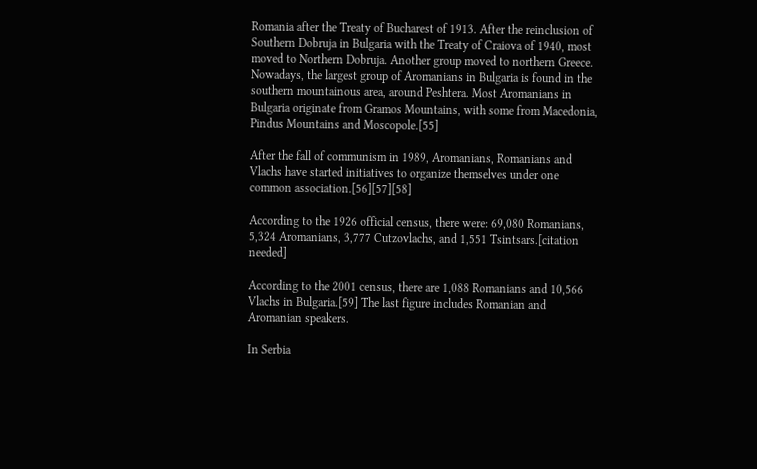Romania after the Treaty of Bucharest of 1913. After the reinclusion of Southern Dobruja in Bulgaria with the Treaty of Craiova of 1940, most moved to Northern Dobruja. Another group moved to northern Greece. Nowadays, the largest group of Aromanians in Bulgaria is found in the southern mountainous area, around Peshtera. Most Aromanians in Bulgaria originate from Gramos Mountains, with some from Macedonia, Pindus Mountains and Moscopole.[55]

After the fall of communism in 1989, Aromanians, Romanians and Vlachs have started initiatives to organize themselves under one common association.[56][57][58]

According to the 1926 official census, there were: 69,080 Romanians, 5,324 Aromanians, 3,777 Cutzovlachs, and 1,551 Tsintsars.[citation needed]

According to the 2001 census, there are 1,088 Romanians and 10,566 Vlachs in Bulgaria.[59] The last figure includes Romanian and Aromanian speakers.

In Serbia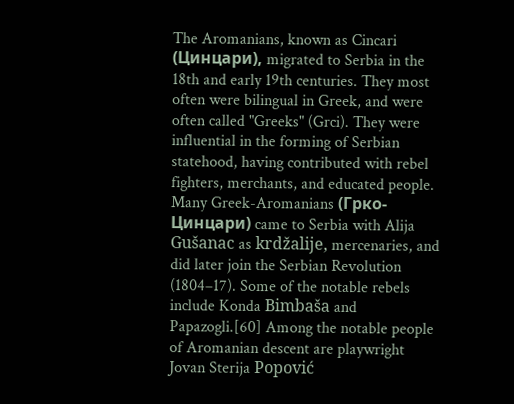The Aromanians, known as Cincari (Цинцари), migrated to Serbia in the 18th and early 19th centuries. They most often were bilingual in Greek, and were often called "Greeks" (Grci). They were influential in the forming of Serbian statehood, having contributed with rebel fighters, merchants, and educated people. Many Greek-Aromanians (Грко-Цинцари) came to Serbia with Alija Gušanac as krdžalije, mercenaries, and did later join the Serbian Revolution (1804–17). Some of the notable rebels include Konda Bimbaša and Papazogli.[60] Among the notable people of Aromanian descent are playwright Jovan Sterija Popović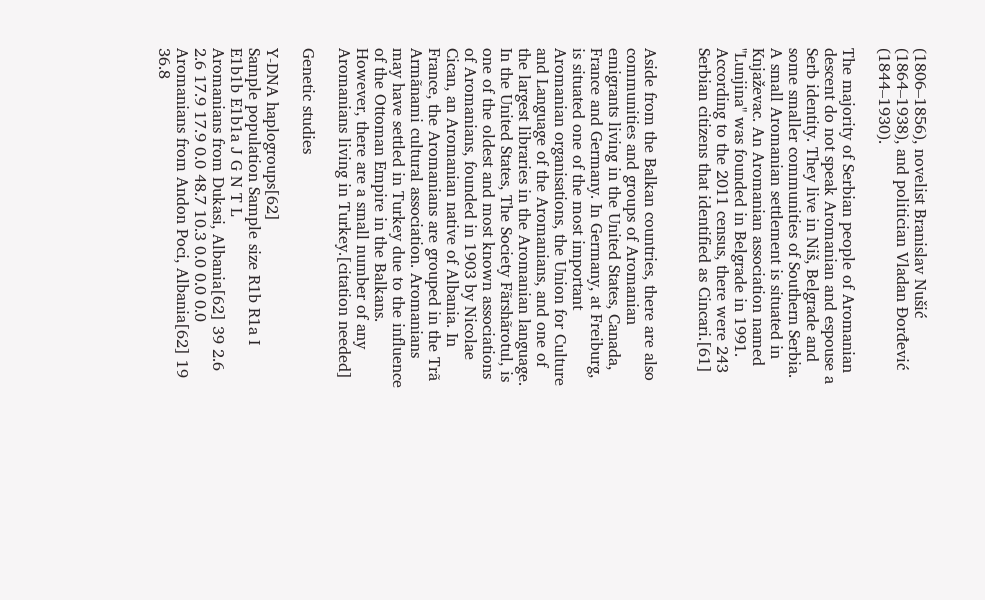(1806–1856), novelist Branislav Nušić (1864–1938), and politician Vladan Đorđević (1844–1930).

The majority of Serbian people of Aromanian descent do not speak Aromanian and espouse a Serb identity. They live in Niš, Belgrade and some smaller communities of Southern Serbia. A small Aromanian settlement is situated in Knjaževac. An Aromanian association named "Lunjina" was founded in Belgrade in 1991. According to the 2011 census, there were 243 Serbian citizens that identified as Cincari.[61]


Aside from the Balkan countries, there are also communities and groups of Aromanian emigrants living in the United States, Canada, France and Germany. In Germany, at Freiburg, is situated one of the most important Aromanian organisations, the Union for Culture and Language of the Aromanians, and one of the largest libraries in the Aromanian language. In the United States, The Society Fãrshãrotul, is one of the oldest and most known associations of Aromanians, founded in 1903 by Nicolae Cican, an Aromanian native of Albania. In France, the Aromanians are grouped in the Trã Armãnami cultural association. Aromanians may have settled in Turkey due to the influence of the Ottoman Empire in the Balkans. However, there are a small number of any Aromanians living in Turkey.[citation needed]

Genetic studies

Y-DNA haplogroups[62]
Sample population Sample size R1b R1a I E1b1b E1b1a J G N T L
Aromanians from Dukasi, Albania[62] 39 2.6 2.6 17.9 17.9 0.0 48.7 10.3 0.0 0.0 0.0
Aromanians from Andon Poci, Albania[62] 19 36.8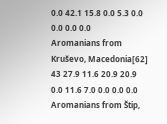0.0 42.1 15.8 0.0 5.3 0.0 0.0 0.0 0.0
Aromanians from Kruševo, Macedonia[62] 43 27.9 11.6 20.9 20.9 0.0 11.6 7.0 0.0 0.0 0.0
Aromanians from Štip,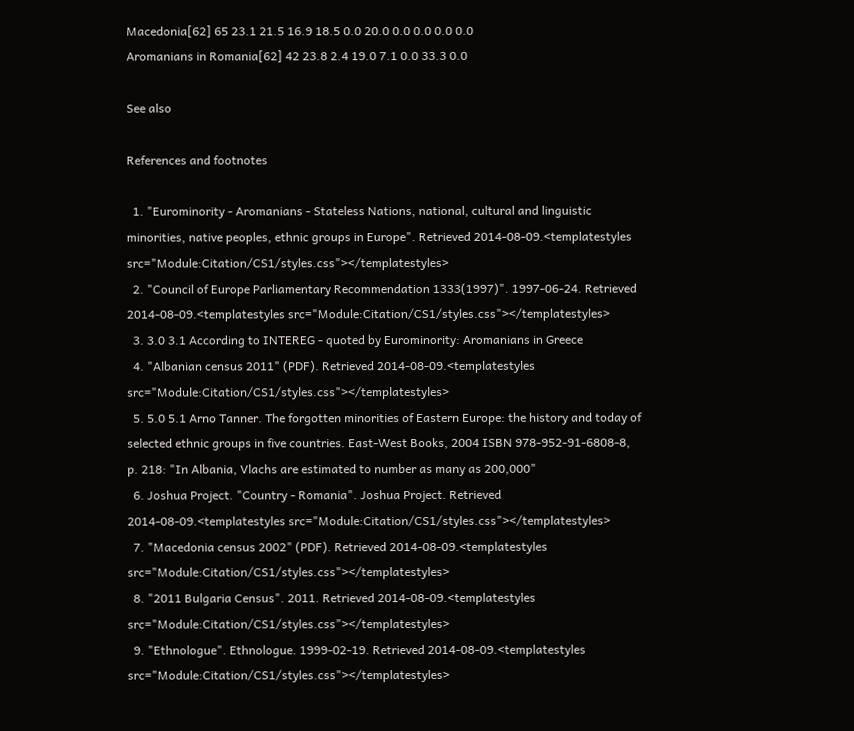Macedonia[62] 65 23.1 21.5 16.9 18.5 0.0 20.0 0.0 0.0 0.0 0.0
Aromanians in Romania[62] 42 23.8 2.4 19.0 7.1 0.0 33.3 0.0

See also

References and footnotes

  1. "Eurominority - Aromanians - Stateless Nations, national, cultural and linguistic minorities, native peoples, ethnic groups in Europe". Retrieved 2014-08-09.<templatestyles src="Module:Citation/CS1/styles.css"></templatestyles>
  2. "Council of Europe Parliamentary Recommendation 1333(1997)". 1997-06-24. Retrieved 2014-08-09.<templatestyles src="Module:Citation/CS1/styles.css"></templatestyles>
  3. 3.0 3.1 According to INTEREG - quoted by Eurominority: Aromanians in Greece
  4. "Albanian census 2011" (PDF). Retrieved 2014-08-09.<templatestyles src="Module:Citation/CS1/styles.css"></templatestyles>
  5. 5.0 5.1 Arno Tanner. The forgotten minorities of Eastern Europe: the history and today of selected ethnic groups in five countries. East-West Books, 2004 ISBN 978-952-91-6808-8, p. 218: "In Albania, Vlachs are estimated to number as many as 200,000"
  6. Joshua Project. "Country - Romania". Joshua Project. Retrieved 2014-08-09.<templatestyles src="Module:Citation/CS1/styles.css"></templatestyles>
  7. "Macedonia census 2002" (PDF). Retrieved 2014-08-09.<templatestyles src="Module:Citation/CS1/styles.css"></templatestyles>
  8. "2011 Bulgaria Census". 2011. Retrieved 2014-08-09.<templatestyles src="Module:Citation/CS1/styles.css"></templatestyles>
  9. "Ethnologue". Ethnologue. 1999-02-19. Retrieved 2014-08-09.<templatestyles src="Module:Citation/CS1/styles.css"></templatestyles>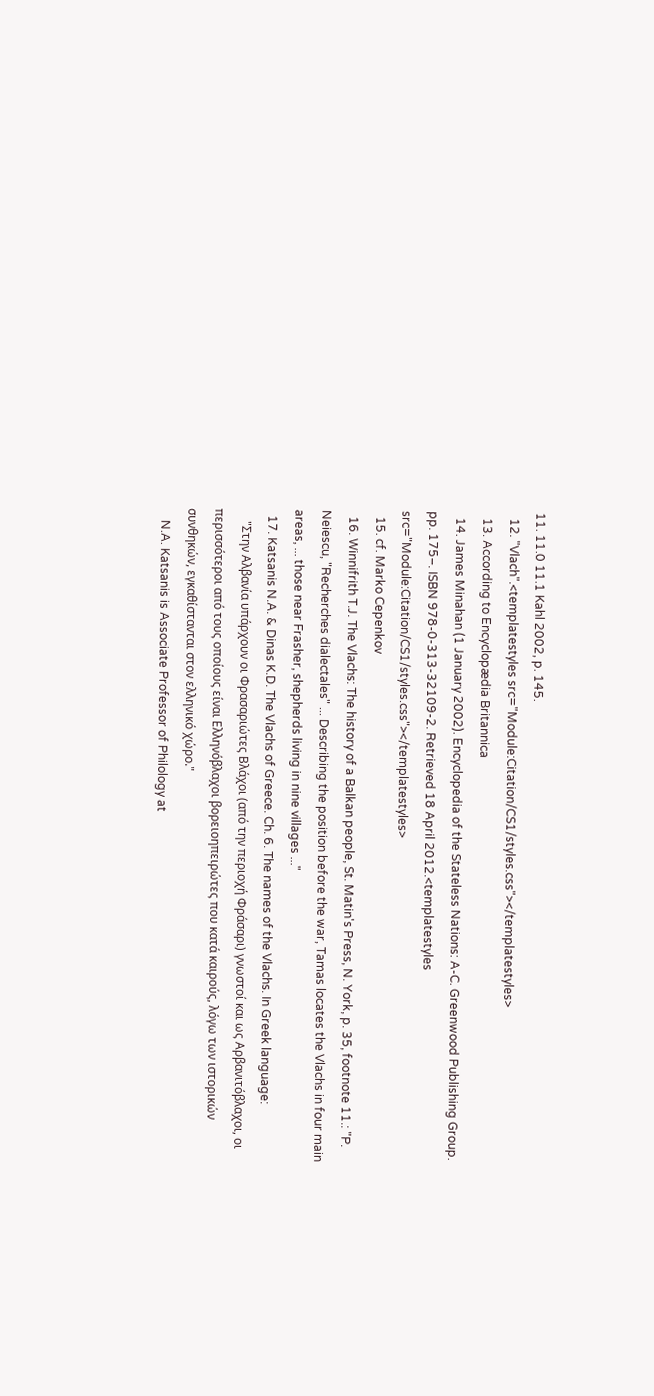11. 11.0 11.1 Kahl 2002, p. 145.
  12. "Vlach".<templatestyles src="Module:Citation/CS1/styles.css"></templatestyles>
  13. According to Encyclopædia Britannica
  14. James Minahan (1 January 2002). Encyclopedia of the Stateless Nations: A-C. Greenwood Publishing Group. pp. 175–. ISBN 978-0-313-32109-2. Retrieved 18 April 2012.<templatestyles src="Module:Citation/CS1/styles.css"></templatestyles>
  15. cf. Marko Cepenkov
  16. Winnifrith T.J. The Vlachs: The history of a Balkan people, St. Matin's Press, N. York, p. 35, footnote 11.: "P. Neiescu, "Recherches dialectales" ... Describing the position before the war, Tamas locates the Vlachs in four main areas, ... those near Frasher, shepherds living in nine villages ..."
  17. Katsanis N.A. & Dinas K.D. The Vlachs of Greece. Ch. 6. The names of the Vlachs. In Greek language:
    "Στην Αλβανία υπάρχουν οι Φρασαριώτες Βλάχοι (από την περιοχή Φράσαρι) γνωστοί και ως Αρβανιτόβλαχοι, οι περισσότεροι από τους οποίους είναι Ελληνόβλαχοι βορειοηπειρώτες που κατά καιρούς, λόγω των ιστορικών συνθηκών, εγκαθίστανται στον ελληνικό χώρο."
    N.A. Katsanis is Associate Professor of Philology at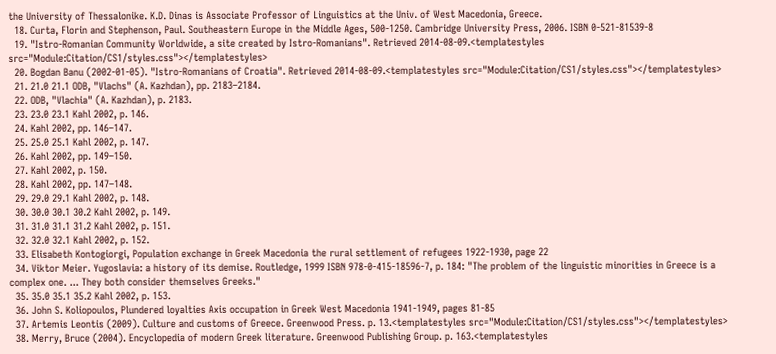the University of Thessalonike. K.D. Dinas is Associate Professor of Linguistics at the Univ. of West Macedonia, Greece.
  18. Curta, Florin and Stephenson, Paul. Southeastern Europe in the Middle Ages, 500-1250. Cambridge University Press, 2006. ISBN 0-521-81539-8
  19. "Istro-Romanian Community Worldwide, a site created by Istro-Romanians". Retrieved 2014-08-09.<templatestyles src="Module:Citation/CS1/styles.css"></templatestyles>
  20. Bogdan Banu (2002-01-05). "Istro-Romanians of Croatia". Retrieved 2014-08-09.<templatestyles src="Module:Citation/CS1/styles.css"></templatestyles>
  21. 21.0 21.1 ODB, "Vlachs" (A. Kazhdan), pp. 2183–2184.
  22. ODB, "Vlachia" (A. Kazhdan), p. 2183.
  23. 23.0 23.1 Kahl 2002, p. 146.
  24. Kahl 2002, pp. 146–147.
  25. 25.0 25.1 Kahl 2002, p. 147.
  26. Kahl 2002, pp. 149–150.
  27. Kahl 2002, p. 150.
  28. Kahl 2002, pp. 147–148.
  29. 29.0 29.1 Kahl 2002, p. 148.
  30. 30.0 30.1 30.2 Kahl 2002, p. 149.
  31. 31.0 31.1 31.2 Kahl 2002, p. 151.
  32. 32.0 32.1 Kahl 2002, p. 152.
  33. Elisabeth Kontogiorgi, Population exchange in Greek Macedonia the rural settlement of refugees 1922-1930, page 22
  34. Viktor Meier. Yugoslavia: a history of its demise. Routledge, 1999 ISBN 978-0-415-18596-7, p. 184: "The problem of the linguistic minorities in Greece is a complex one. ... They both consider themselves Greeks."
  35. 35.0 35.1 35.2 Kahl 2002, p. 153.
  36. John S. Koliopoulos, Plundered loyalties Axis occupation in Greek West Macedonia 1941-1949, pages 81-85
  37. Artemis Leontis (2009). Culture and customs of Greece. Greenwood Press. p. 13.<templatestyles src="Module:Citation/CS1/styles.css"></templatestyles>
  38. Merry, Bruce (2004). Encyclopedia of modern Greek literature. Greenwood Publishing Group. p. 163.<templatestyles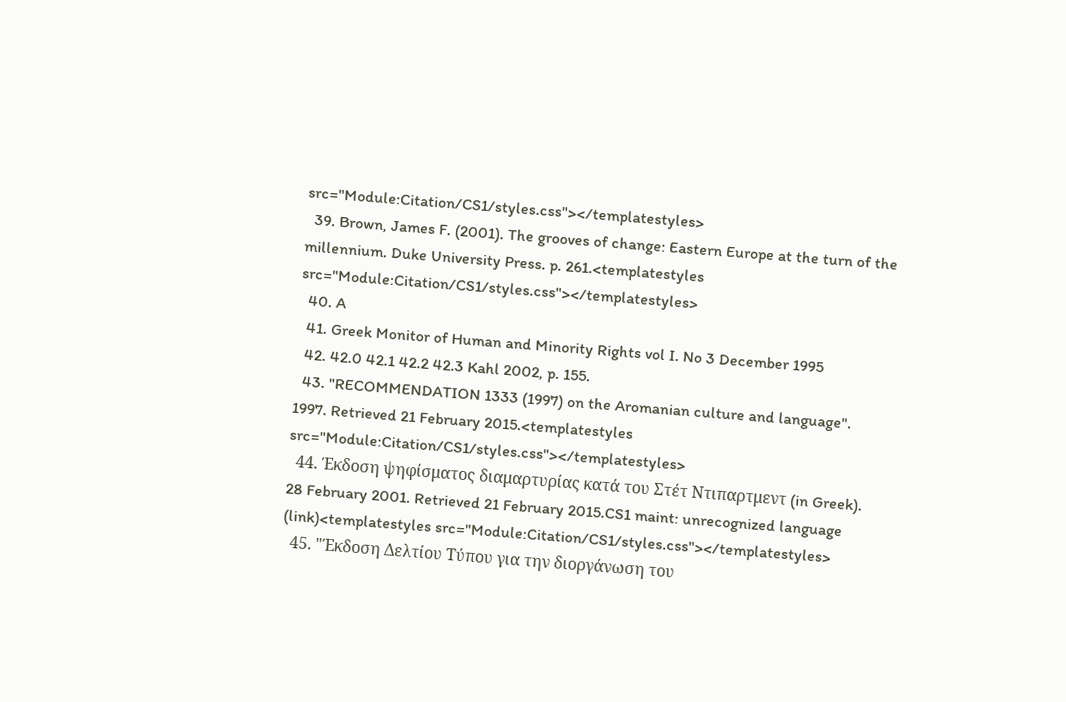src="Module:Citation/CS1/styles.css"></templatestyles>
  39. Brown, James F. (2001). The grooves of change: Eastern Europe at the turn of the millennium. Duke University Press. p. 261.<templatestyles src="Module:Citation/CS1/styles.css"></templatestyles>
  40. A
  41. Greek Monitor of Human and Minority Rights vol I. No 3 December 1995
  42. 42.0 42.1 42.2 42.3 Kahl 2002, p. 155.
  43. "RECOMMENDATION 1333 (1997) on the Aromanian culture and language". 1997. Retrieved 21 February 2015.<templatestyles src="Module:Citation/CS1/styles.css"></templatestyles>
  44. Έκδοση ψηφίσματος διαμαρτυρίας κατά του Στέτ Ντιπαρτμεντ (in Greek). 28 February 2001. Retrieved 21 February 2015.CS1 maint: unrecognized language (link)<templatestyles src="Module:Citation/CS1/styles.css"></templatestyles>
  45. "Έκδοση Δελτίου Τύπου για την διοργάνωση του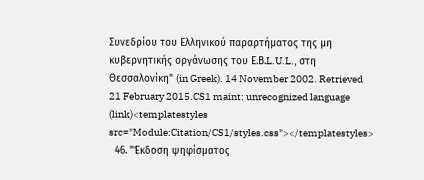Συνεδρίου του Ελληνικού παραρτήματος της μη κυβερνητικής οργάνωσης του Ε.Β.L.U.L., στη Θεσσαλονίκη" (in Greek). 14 November 2002. Retrieved 21 February 2015.CS1 maint: unrecognized language (link)<templatestyles src="Module:Citation/CS1/styles.css"></templatestyles>
  46. "Έκδοση ψηφίσματος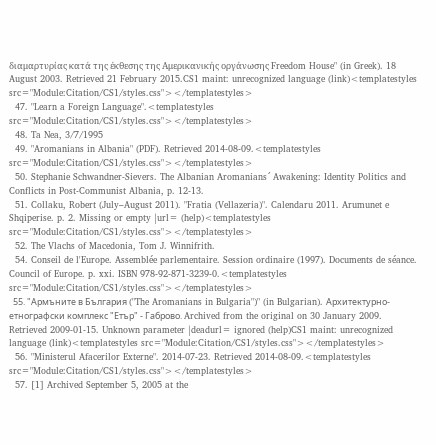διαμαρτυρίας κατά της έκθεσης της Αμερικανικής οργάνωσης Freedom House" (in Greek). 18 August 2003. Retrieved 21 February 2015.CS1 maint: unrecognized language (link)<templatestyles src="Module:Citation/CS1/styles.css"></templatestyles>
  47. "Learn a Foreign Language".<templatestyles src="Module:Citation/CS1/styles.css"></templatestyles>
  48. Ta Nea, 3/7/1995
  49. "Aromanians in Albania" (PDF). Retrieved 2014-08-09.<templatestyles src="Module:Citation/CS1/styles.css"></templatestyles>
  50. Stephanie Schwandner-Sievers. The Albanian Aromanians´ Awakening: Identity Politics and Conflicts in Post-Communist Albania, p. 12-13.
  51. Collaku, Robert (July–August 2011). "Fratia (Vellazeria)". Calendaru 2011. Arumunet e Shqiperise. p. 2. Missing or empty |url= (help)<templatestyles src="Module:Citation/CS1/styles.css"></templatestyles>
  52. The Vlachs of Macedonia, Tom J. Winnifrith.
  54. Conseil de l'Europe. Assemblée parlementaire. Session ordinaire (1997). Documents de séance. Council of Europe. p. xxi. ISBN 978-92-871-3239-0.<templatestyles src="Module:Citation/CS1/styles.css"></templatestyles>
  55. "Армъните в България ("The Aromanians in Bulgaria")" (in Bulgarian). Архитектурно-етнографски комплекс "Етър" - Габрово. Archived from the original on 30 January 2009. Retrieved 2009-01-15. Unknown parameter |deadurl= ignored (help)CS1 maint: unrecognized language (link)<templatestyles src="Module:Citation/CS1/styles.css"></templatestyles>
  56. "Ministerul Afacerilor Externe". 2014-07-23. Retrieved 2014-08-09.<templatestyles src="Module:Citation/CS1/styles.css"></templatestyles>
  57. [1] Archived September 5, 2005 at the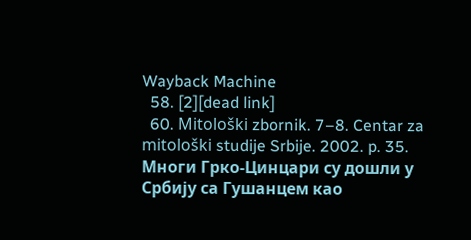Wayback Machine
  58. [2][dead link]
  60. Mitološki zbornik. 7–8. Centar za mitološki studije Srbije. 2002. p. 35. Многи Грко-Цинцари су дошли у Србију са Гушанцем као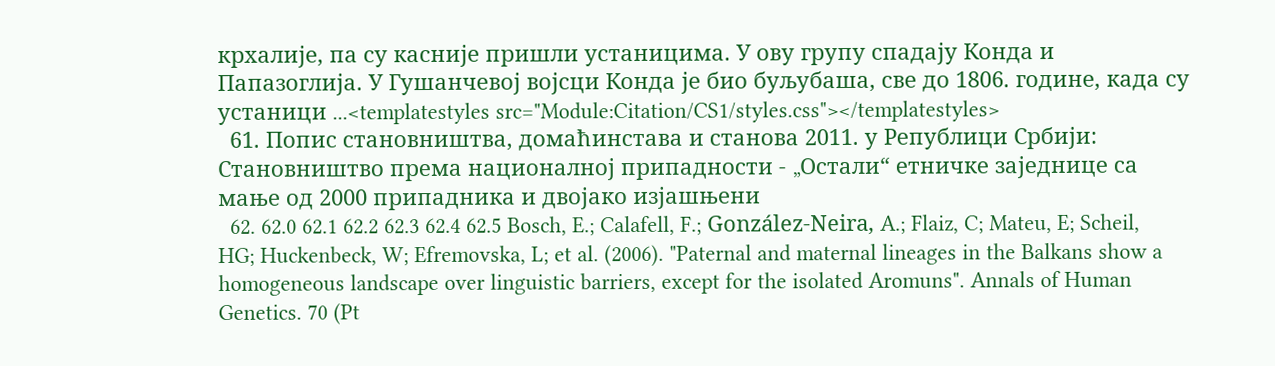крхалије, па су касније пришли устаницима. У ову групу спадају Конда и Папазоглија. У Гушанчевој војсци Конда је био буљубаша, све до 1806. године, када су устаници ...<templatestyles src="Module:Citation/CS1/styles.css"></templatestyles>
  61. Попис становништва, домаћинстава и станова 2011. у Републици Србији: Становништво према националној припадности - „Oстали“ етничке заједнице са мање од 2000 припадника и двојако изјашњени
  62. 62.0 62.1 62.2 62.3 62.4 62.5 Bosch, E.; Calafell, F.; González-Neira, A.; Flaiz, C; Mateu, E; Scheil, HG; Huckenbeck, W; Efremovska, L; et al. (2006). "Paternal and maternal lineages in the Balkans show a homogeneous landscape over linguistic barriers, except for the isolated Aromuns". Annals of Human Genetics. 70 (Pt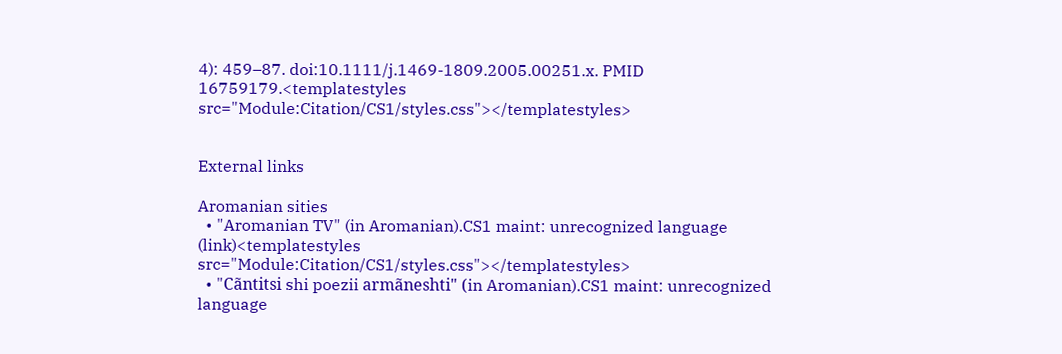4): 459–87. doi:10.1111/j.1469-1809.2005.00251.x. PMID 16759179.<templatestyles src="Module:Citation/CS1/styles.css"></templatestyles>


External links

Aromanian sities
  • "Aromanian TV" (in Aromanian).CS1 maint: unrecognized language (link)<templatestyles src="Module:Citation/CS1/styles.css"></templatestyles>
  • "Cãntitsi shi poezii armãneshti" (in Aromanian).CS1 maint: unrecognized language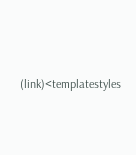(link)<templatestyles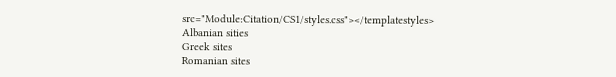src="Module:Citation/CS1/styles.css"></templatestyles>
Albanian sities
Greek sites
Romanian sites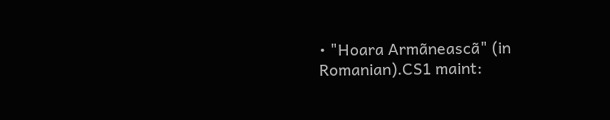• "Hoara Armãneascã" (in Romanian).CS1 maint: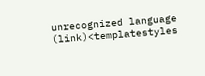unrecognized language (link)<templatestyles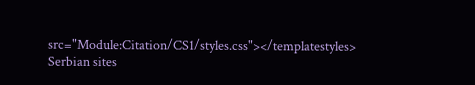src="Module:Citation/CS1/styles.css"></templatestyles>
Serbian sites